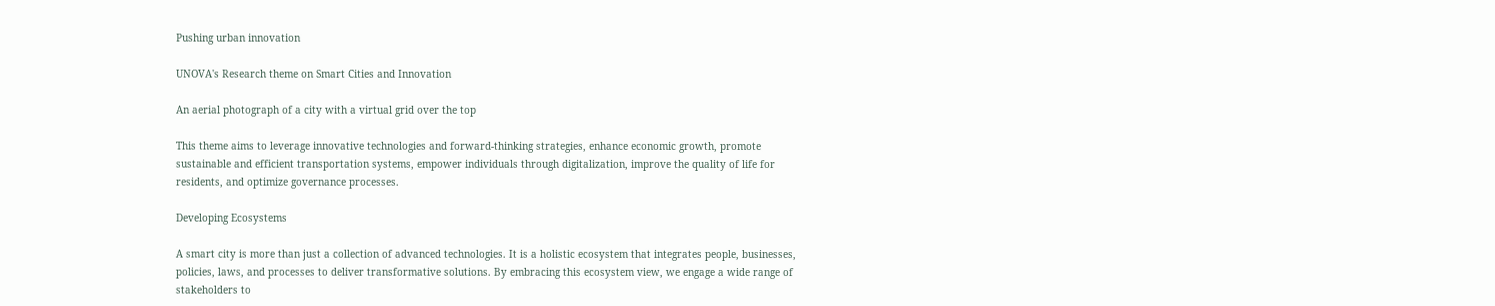Pushing urban innovation

UNOVA's Research theme on Smart Cities and Innovation

An aerial photograph of a city with a virtual grid over the top

This theme aims to leverage innovative technologies and forward-thinking strategies, enhance economic growth, promote sustainable and efficient transportation systems, empower individuals through digitalization, improve the quality of life for residents, and optimize governance processes.

Developing Ecosystems

A smart city is more than just a collection of advanced technologies. It is a holistic ecosystem that integrates people, businesses, policies, laws, and processes to deliver transformative solutions. By embracing this ecosystem view, we engage a wide range of stakeholders to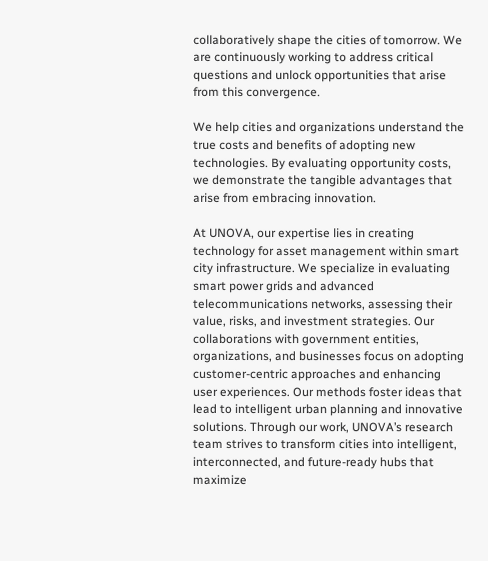collaboratively shape the cities of tomorrow. We are continuously working to address critical questions and unlock opportunities that arise from this convergence.

We help cities and organizations understand the true costs and benefits of adopting new technologies. By evaluating opportunity costs, we demonstrate the tangible advantages that arise from embracing innovation.

At UNOVA, our expertise lies in creating technology for asset management within smart city infrastructure. We specialize in evaluating smart power grids and advanced telecommunications networks, assessing their value, risks, and investment strategies. Our collaborations with government entities, organizations, and businesses focus on adopting customer-centric approaches and enhancing user experiences. Our methods foster ideas that lead to intelligent urban planning and innovative solutions. Through our work, UNOVA’s research team strives to transform cities into intelligent, interconnected, and future-ready hubs that maximize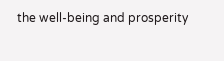the well-being and prosperity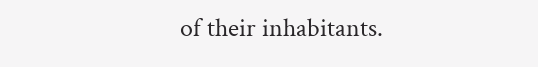of their inhabitants.